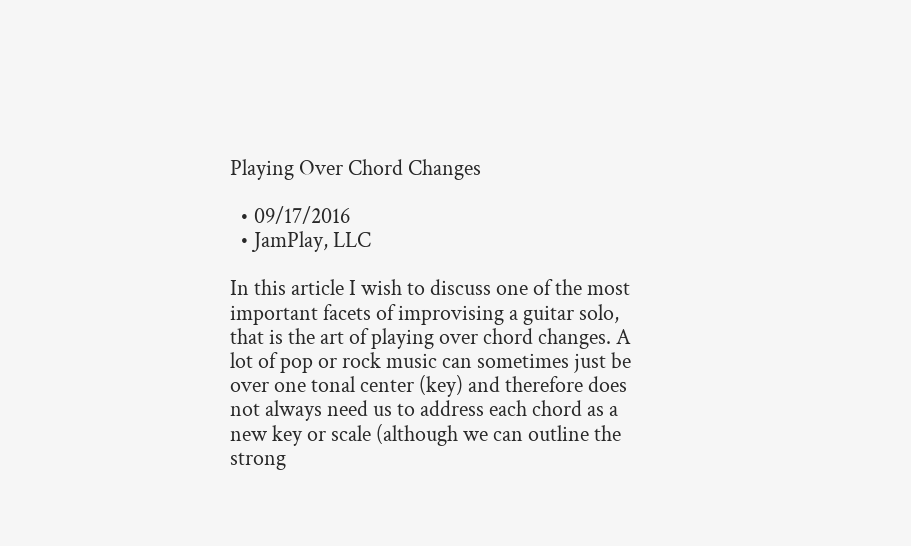Playing Over Chord Changes

  • 09/17/2016
  • JamPlay, LLC

In this article I wish to discuss one of the most important facets of improvising a guitar solo, that is the art of playing over chord changes. A lot of pop or rock music can sometimes just be over one tonal center (key) and therefore does not always need us to address each chord as a new key or scale (although we can outline the strong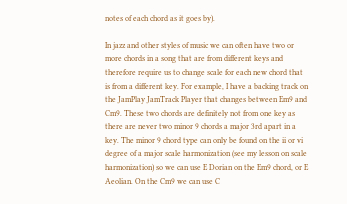notes of each chord as it goes by).

In jazz and other styles of music we can often have two or more chords in a song that are from different keys and therefore require us to change scale for each new chord that is from a different key. For example, I have a backing track on the JamPlay JamTrack Player that changes between Em9 and Cm9. These two chords are definitely not from one key as there are never two minor 9 chords a major 3rd apart in a key. The minor 9 chord type can only be found on the ii or vi degree of a major scale harmonization (see my lesson on scale harmonization) so we can use E Dorian on the Em9 chord, or E Aeolian. On the Cm9 we can use C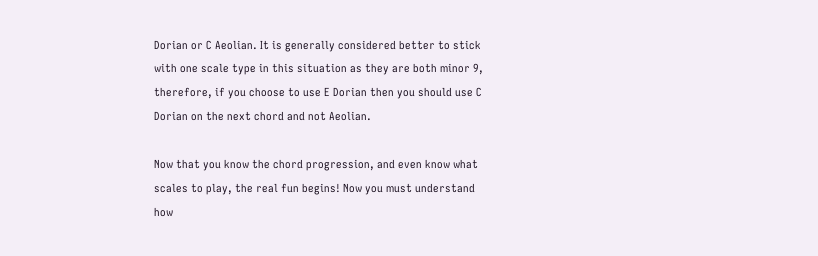Dorian or C Aeolian. It is generally considered better to stick with one scale type in this situation as they are both minor 9, therefore, if you choose to use E Dorian then you should use C Dorian on the next chord and not Aeolian.

Now that you know the chord progression, and even know what scales to play, the real fun begins! Now you must understand how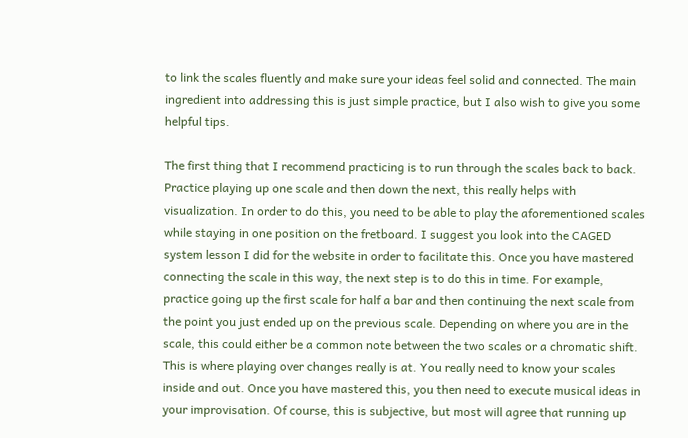to link the scales fluently and make sure your ideas feel solid and connected. The main ingredient into addressing this is just simple practice, but I also wish to give you some helpful tips.

The first thing that I recommend practicing is to run through the scales back to back. Practice playing up one scale and then down the next, this really helps with visualization. In order to do this, you need to be able to play the aforementioned scales while staying in one position on the fretboard. I suggest you look into the CAGED system lesson I did for the website in order to facilitate this. Once you have mastered connecting the scale in this way, the next step is to do this in time. For example, practice going up the first scale for half a bar and then continuing the next scale from the point you just ended up on the previous scale. Depending on where you are in the scale, this could either be a common note between the two scales or a chromatic shift. This is where playing over changes really is at. You really need to know your scales inside and out. Once you have mastered this, you then need to execute musical ideas in your improvisation. Of course, this is subjective, but most will agree that running up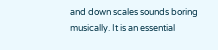and down scales sounds boring musically. It is an essential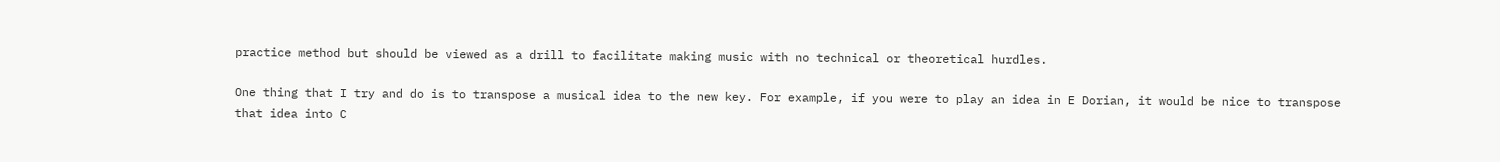practice method but should be viewed as a drill to facilitate making music with no technical or theoretical hurdles.

One thing that I try and do is to transpose a musical idea to the new key. For example, if you were to play an idea in E Dorian, it would be nice to transpose that idea into C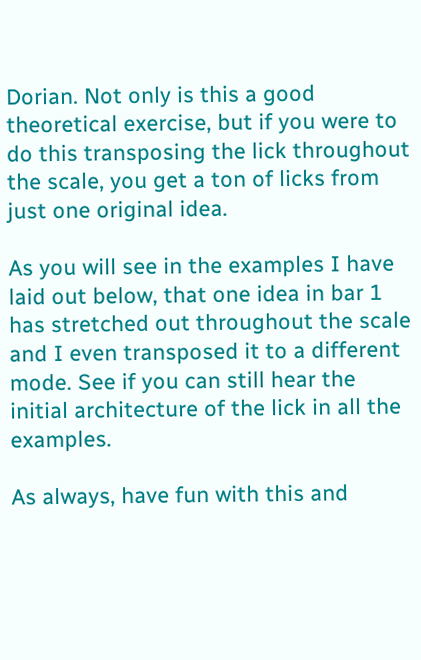Dorian. Not only is this a good theoretical exercise, but if you were to do this transposing the lick throughout the scale, you get a ton of licks from just one original idea.

As you will see in the examples I have laid out below, that one idea in bar 1 has stretched out throughout the scale and I even transposed it to a different mode. See if you can still hear the initial architecture of the lick in all the examples.

As always, have fun with this and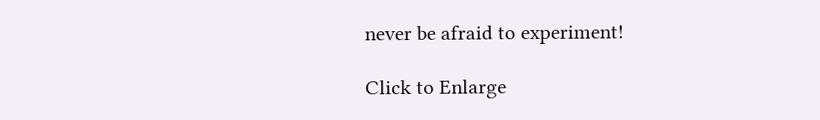never be afraid to experiment!

Click to Enlarge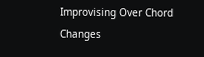Improvising Over Chord Changes